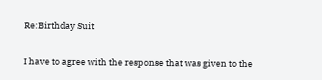Re:Birthday Suit

I have to agree with the response that was given to the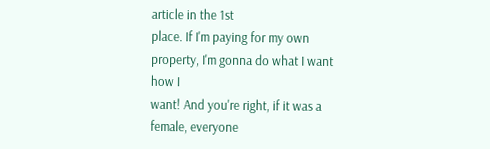article in the 1st
place. If I'm paying for my own property, I'm gonna do what I want how I
want! And you're right, if it was a female, everyone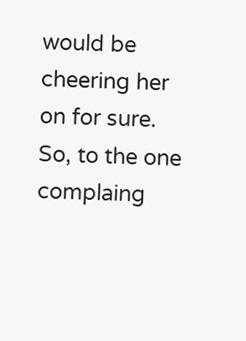would be cheering her
on for sure. So, to the one complaing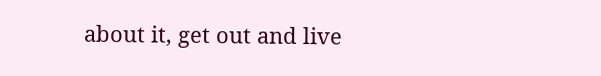about it, get out and live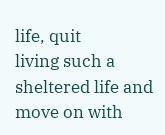life, quit
living such a sheltered life and move on with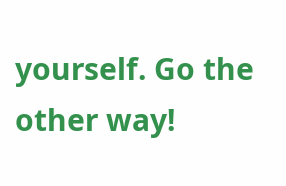yourself. Go the other way!